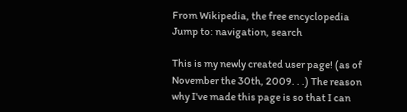From Wikipedia, the free encyclopedia
Jump to: navigation, search

This is my newly created user page! (as of November the 30th, 2009. . .) The reason why I've made this page is so that I can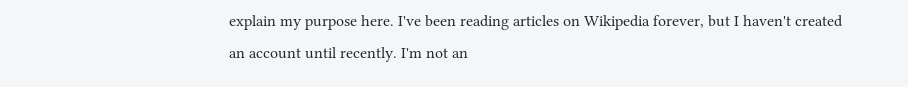explain my purpose here. I've been reading articles on Wikipedia forever, but I haven't created an account until recently. I'm not an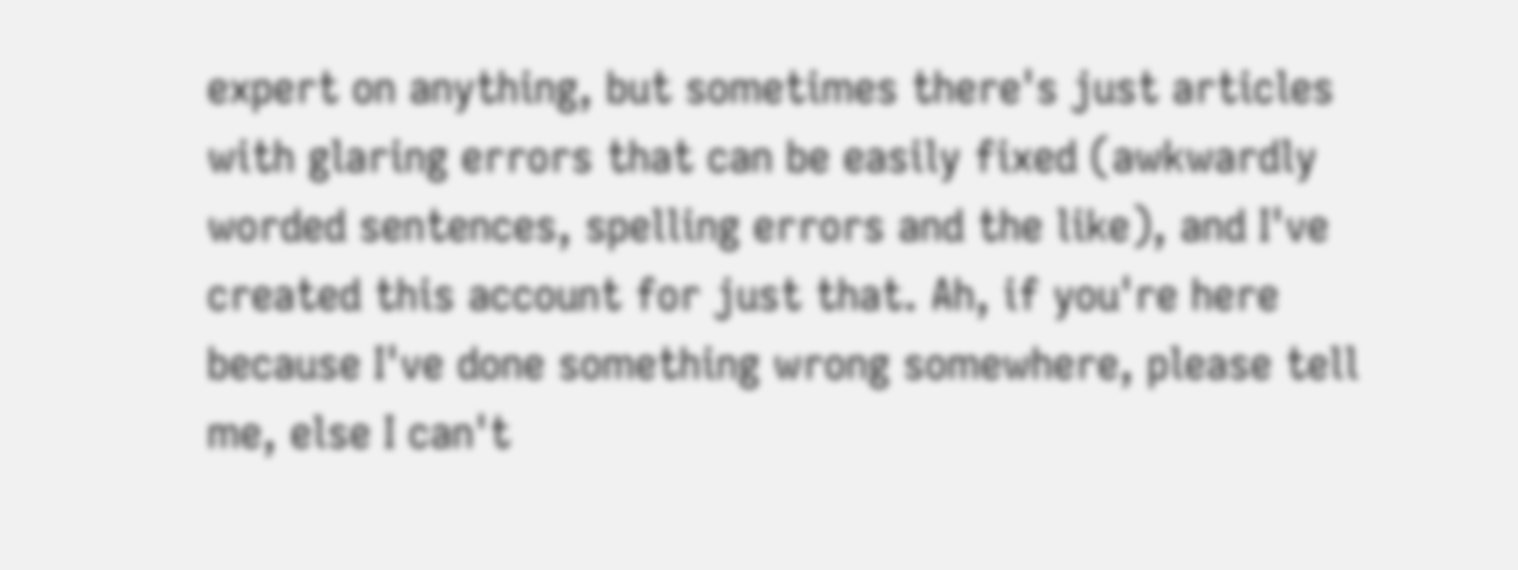expert on anything, but sometimes there's just articles with glaring errors that can be easily fixed (awkwardly worded sentences, spelling errors and the like), and I've created this account for just that. Ah, if you're here because I've done something wrong somewhere, please tell me, else I can't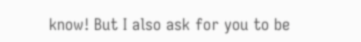know! But I also ask for you to be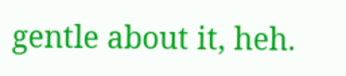gentle about it, heh.